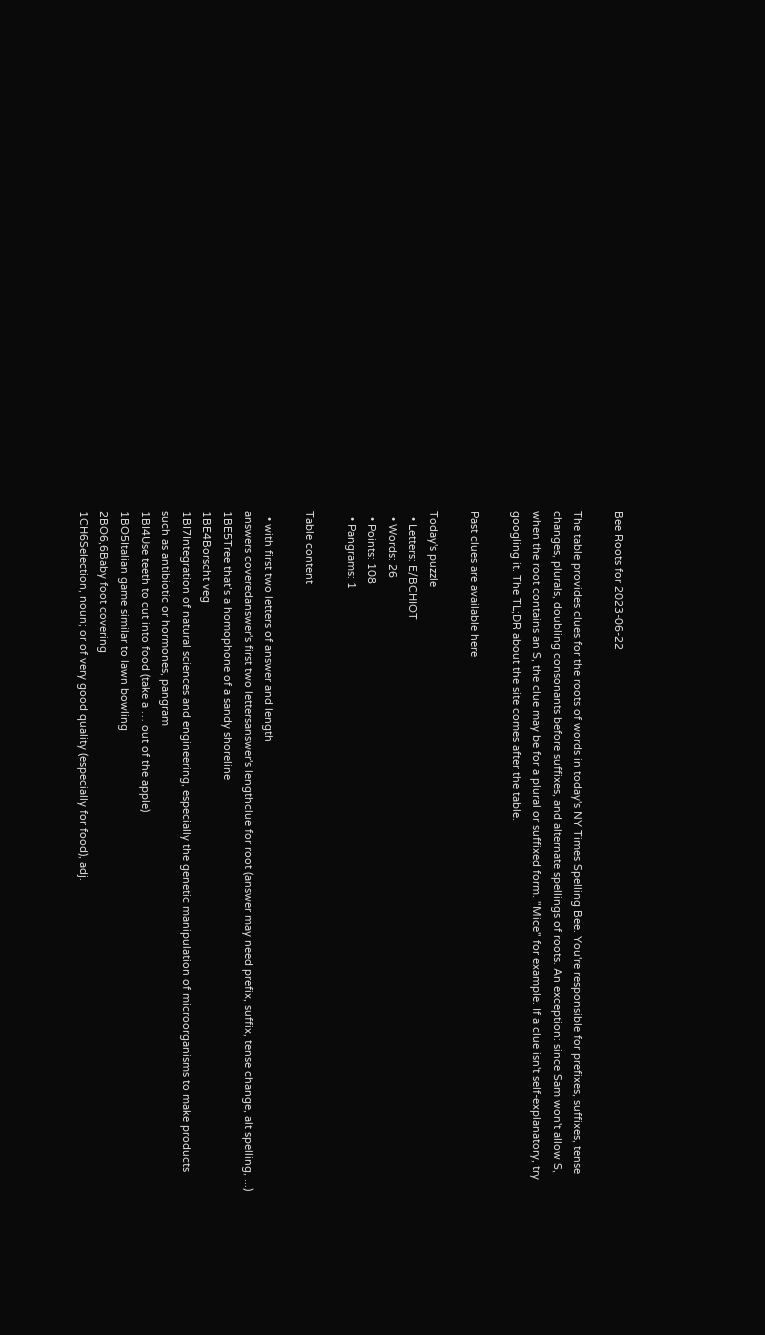Bee Roots for 2023-06-22

The table provides clues for the roots of words in today's NY Times Spelling Bee. You're responsible for prefixes, suffixes, tense changes, plurals, doubling consonants before suffixes, and alternate spellings of roots. An exception: since Sam won't allow S, when the root contains an S, the clue may be for a plural or suffixed form. "Mice" for example. If a clue isn't self-explanatory, try googling it. The TL;DR about the site comes after the table.

Past clues are available here

Today's puzzle
  • Letters: E/BCHIOT
  • Words: 26
  • Points: 108
  • Pangrams: 1

Table content

  • with first two letters of answer and length
answers coveredanswer's first two lettersanswer's lengthclue for root (answer may need prefix, suffix, tense change, alt spelling, ...)
1BE5Tree that’s a homophone of a sandy shoreline
1BE4Borscht veg
1BI7Integration of natural sciences and engineering, especially the genetic manipulation of microorganisms to make products such as antibiotic or hormones, pangram
1BI4Use teeth to cut into food (take a … out of the apple)
1BO5Italian game similar to lawn bowling
2BO6,6Baby foot covering
1CH6Selection, noun; or of very good quality (especially for food), adj.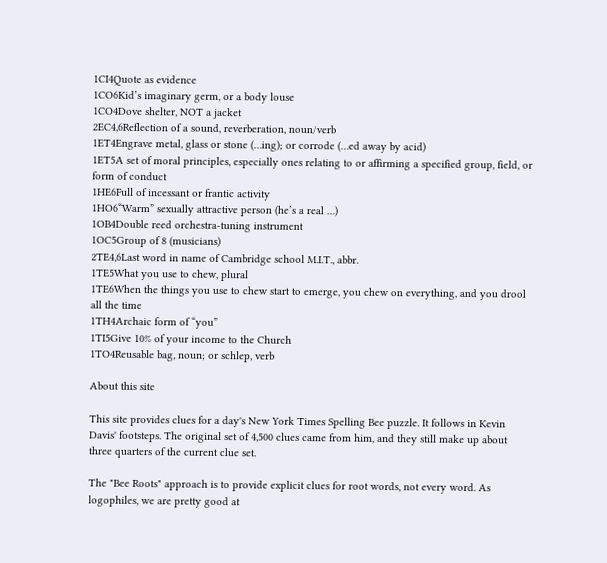1CI4Quote as evidence
1CO6Kid’s imaginary germ, or a body louse
1CO4Dove shelter, NOT a jacket
2EC4,6Reflection of a sound, reverberation, noun/verb
1ET4Engrave metal, glass or stone (…ing); or corrode (…ed away by acid)
1ET5A set of moral principles, especially ones relating to or affirming a specified group, field, or form of conduct
1HE6Full of incessant or frantic activity
1HO6“Warm” sexually attractive person (he’s a real …)
1OB4Double reed orchestra-tuning instrument
1OC5Group of 8 (musicians)
2TE4,6Last word in name of Cambridge school M.I.T., abbr.
1TE5What you use to chew, plural
1TE6When the things you use to chew start to emerge, you chew on everything, and you drool all the time
1TH4Archaic form of “you”
1TI5Give 10% of your income to the Church
1TO4Reusable bag, noun; or schlep, verb

About this site

This site provides clues for a day's New York Times Spelling Bee puzzle. It follows in Kevin Davis' footsteps. The original set of 4,500 clues came from him, and they still make up about three quarters of the current clue set.

The "Bee Roots" approach is to provide explicit clues for root words, not every word. As logophiles, we are pretty good at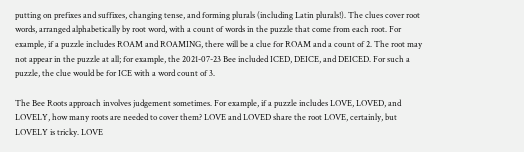putting on prefixes and suffixes, changing tense, and forming plurals (including Latin plurals!). The clues cover root words, arranged alphabetically by root word, with a count of words in the puzzle that come from each root. For example, if a puzzle includes ROAM and ROAMING, there will be a clue for ROAM and a count of 2. The root may not appear in the puzzle at all; for example, the 2021-07-23 Bee included ICED, DEICE, and DEICED. For such a puzzle, the clue would be for ICE with a word count of 3.

The Bee Roots approach involves judgement sometimes. For example, if a puzzle includes LOVE, LOVED, and LOVELY, how many roots are needed to cover them? LOVE and LOVED share the root LOVE, certainly, but LOVELY is tricky. LOVE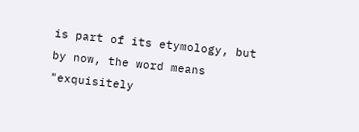is part of its etymology, but by now, the word means "exquisitely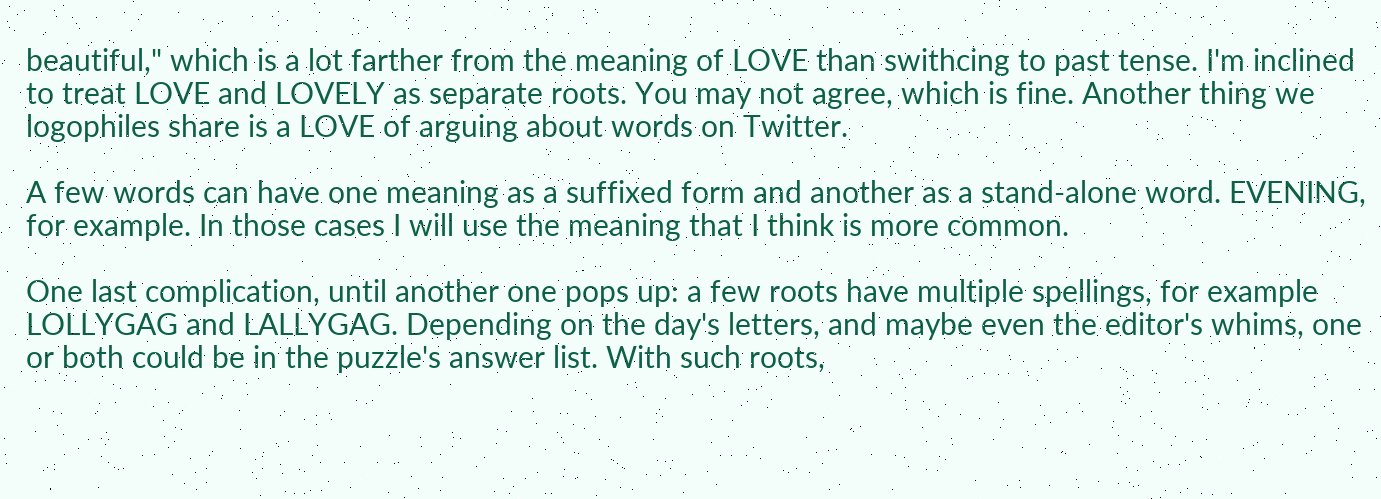beautiful," which is a lot farther from the meaning of LOVE than swithcing to past tense. I'm inclined to treat LOVE and LOVELY as separate roots. You may not agree, which is fine. Another thing we logophiles share is a LOVE of arguing about words on Twitter.

A few words can have one meaning as a suffixed form and another as a stand-alone word. EVENING, for example. In those cases I will use the meaning that I think is more common.

One last complication, until another one pops up: a few roots have multiple spellings, for example LOLLYGAG and LALLYGAG. Depending on the day's letters, and maybe even the editor's whims, one or both could be in the puzzle's answer list. With such roots,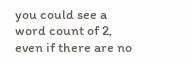you could see a word count of 2, even if there are no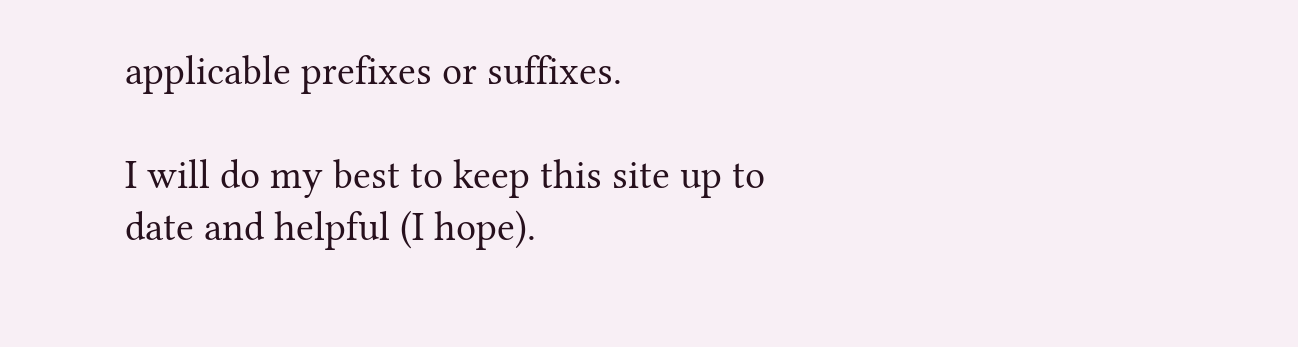applicable prefixes or suffixes.

I will do my best to keep this site up to date and helpful (I hope).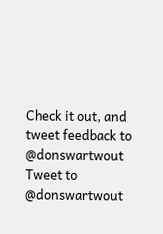Check it out, and tweet feedback to @donswartwout Tweet to @donswartwout